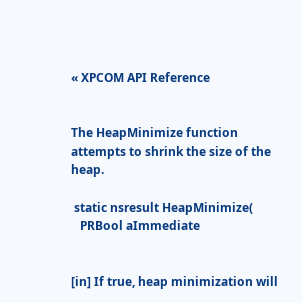« XPCOM API Reference


The HeapMinimize function attempts to shrink the size of the heap.

 static nsresult HeapMinimize(
   PRBool aImmediate


[in] If true, heap minimization will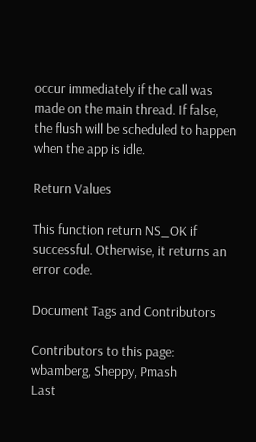occur immediately if the call was made on the main thread. If false, the flush will be scheduled to happen when the app is idle.

Return Values

This function return NS_OK if successful. Otherwise, it returns an error code.

Document Tags and Contributors

Contributors to this page: wbamberg, Sheppy, Pmash
Last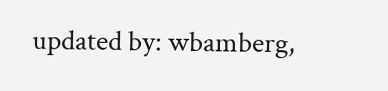updated by: wbamberg,